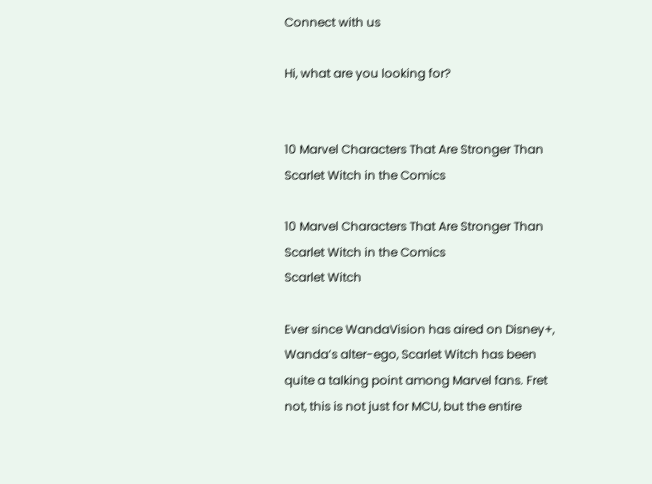Connect with us

Hi, what are you looking for?


10 Marvel Characters That Are Stronger Than Scarlet Witch in the Comics

10 Marvel Characters That Are Stronger Than Scarlet Witch in the Comics
Scarlet Witch

Ever since WandaVision has aired on Disney+, Wanda’s alter-ego, Scarlet Witch has been quite a talking point among Marvel fans. Fret not, this is not just for MCU, but the entire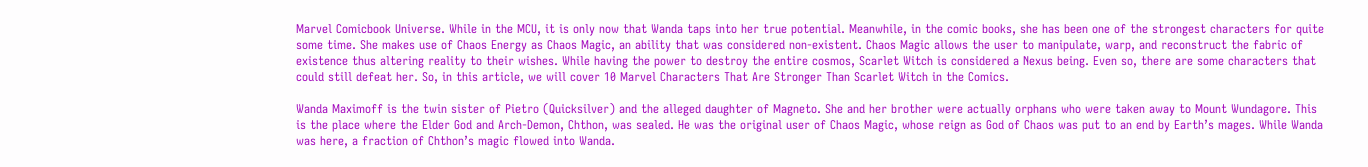Marvel Comicbook Universe. While in the MCU, it is only now that Wanda taps into her true potential. Meanwhile, in the comic books, she has been one of the strongest characters for quite some time. She makes use of Chaos Energy as Chaos Magic, an ability that was considered non-existent. Chaos Magic allows the user to manipulate, warp, and reconstruct the fabric of existence thus altering reality to their wishes. While having the power to destroy the entire cosmos, Scarlet Witch is considered a Nexus being. Even so, there are some characters that could still defeat her. So, in this article, we will cover 10 Marvel Characters That Are Stronger Than Scarlet Witch in the Comics.

Wanda Maximoff is the twin sister of Pietro (Quicksilver) and the alleged daughter of Magneto. She and her brother were actually orphans who were taken away to Mount Wundagore. This is the place where the Elder God and Arch-Demon, Chthon, was sealed. He was the original user of Chaos Magic, whose reign as God of Chaos was put to an end by Earth’s mages. While Wanda was here, a fraction of Chthon’s magic flowed into Wanda.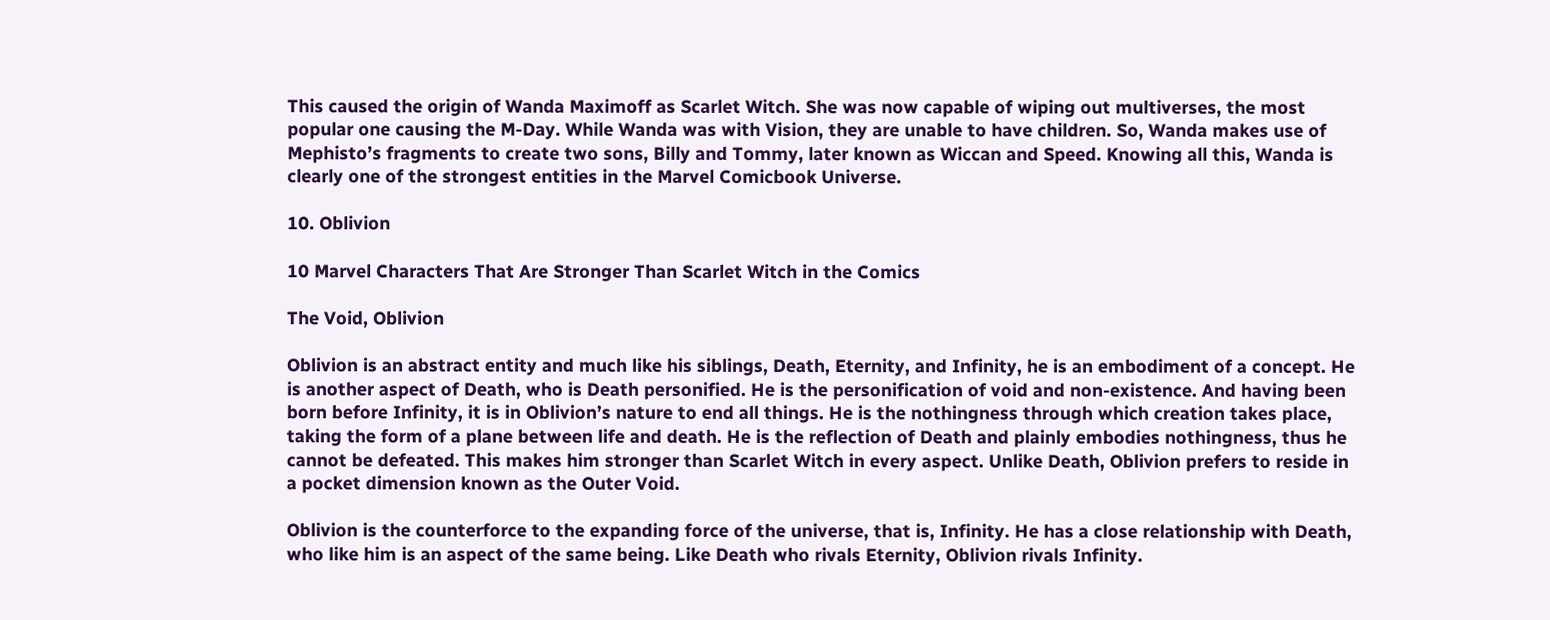This caused the origin of Wanda Maximoff as Scarlet Witch. She was now capable of wiping out multiverses, the most popular one causing the M-Day. While Wanda was with Vision, they are unable to have children. So, Wanda makes use of Mephisto’s fragments to create two sons, Billy and Tommy, later known as Wiccan and Speed. Knowing all this, Wanda is clearly one of the strongest entities in the Marvel Comicbook Universe.

10. Oblivion

10 Marvel Characters That Are Stronger Than Scarlet Witch in the Comics

The Void, Oblivion

Oblivion is an abstract entity and much like his siblings, Death, Eternity, and Infinity, he is an embodiment of a concept. He is another aspect of Death, who is Death personified. He is the personification of void and non-existence. And having been born before Infinity, it is in Oblivion’s nature to end all things. He is the nothingness through which creation takes place, taking the form of a plane between life and death. He is the reflection of Death and plainly embodies nothingness, thus he cannot be defeated. This makes him stronger than Scarlet Witch in every aspect. Unlike Death, Oblivion prefers to reside in a pocket dimension known as the Outer Void.

Oblivion is the counterforce to the expanding force of the universe, that is, Infinity. He has a close relationship with Death, who like him is an aspect of the same being. Like Death who rivals Eternity, Oblivion rivals Infinity.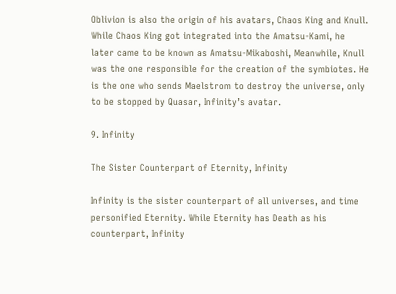Oblivion is also the origin of his avatars, Chaos King and Knull. While Chaos King got integrated into the Amatsu-Kami, he later came to be known as Amatsu-Mikaboshi, Meanwhile, Knull was the one responsible for the creation of the symbiotes. He is the one who sends Maelstrom to destroy the universe, only to be stopped by Quasar, Infinity’s avatar.

9. Infinity

The Sister Counterpart of Eternity, Infinity

Infinity is the sister counterpart of all universes, and time personified Eternity. While Eternity has Death as his counterpart, Infinity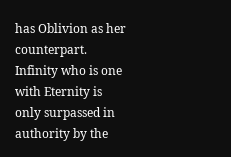has Oblivion as her counterpart. Infinity who is one with Eternity is only surpassed in authority by the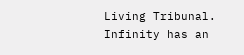Living Tribunal. Infinity has an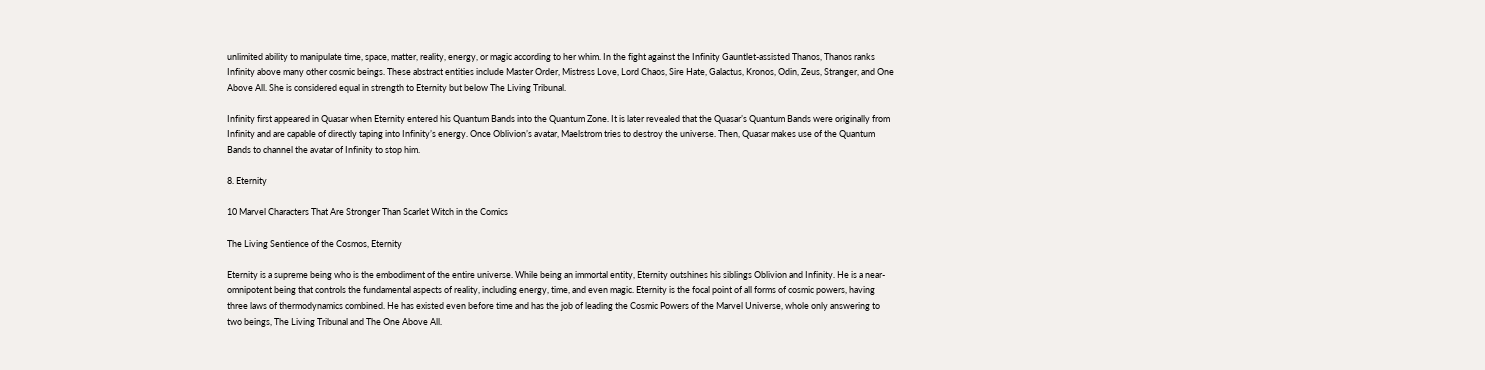unlimited ability to manipulate time, space, matter, reality, energy, or magic according to her whim. In the fight against the Infinity Gauntlet-assisted Thanos, Thanos ranks Infinity above many other cosmic beings. These abstract entities include Master Order, Mistress Love, Lord Chaos, Sire Hate, Galactus, Kronos, Odin, Zeus, Stranger, and One Above All. She is considered equal in strength to Eternity but below The Living Tribunal.

Infinity first appeared in Quasar when Eternity entered his Quantum Bands into the Quantum Zone. It is later revealed that the Quasar’s Quantum Bands were originally from Infinity and are capable of directly taping into Infinity’s energy. Once Oblivion’s avatar, Maelstrom tries to destroy the universe. Then, Quasar makes use of the Quantum Bands to channel the avatar of Infinity to stop him.

8. Eternity

10 Marvel Characters That Are Stronger Than Scarlet Witch in the Comics

The Living Sentience of the Cosmos, Eternity

Eternity is a supreme being who is the embodiment of the entire universe. While being an immortal entity, Eternity outshines his siblings Oblivion and Infinity. He is a near-omnipotent being that controls the fundamental aspects of reality, including energy, time, and even magic. Eternity is the focal point of all forms of cosmic powers, having three laws of thermodynamics combined. He has existed even before time and has the job of leading the Cosmic Powers of the Marvel Universe, whole only answering to two beings, The Living Tribunal and The One Above All.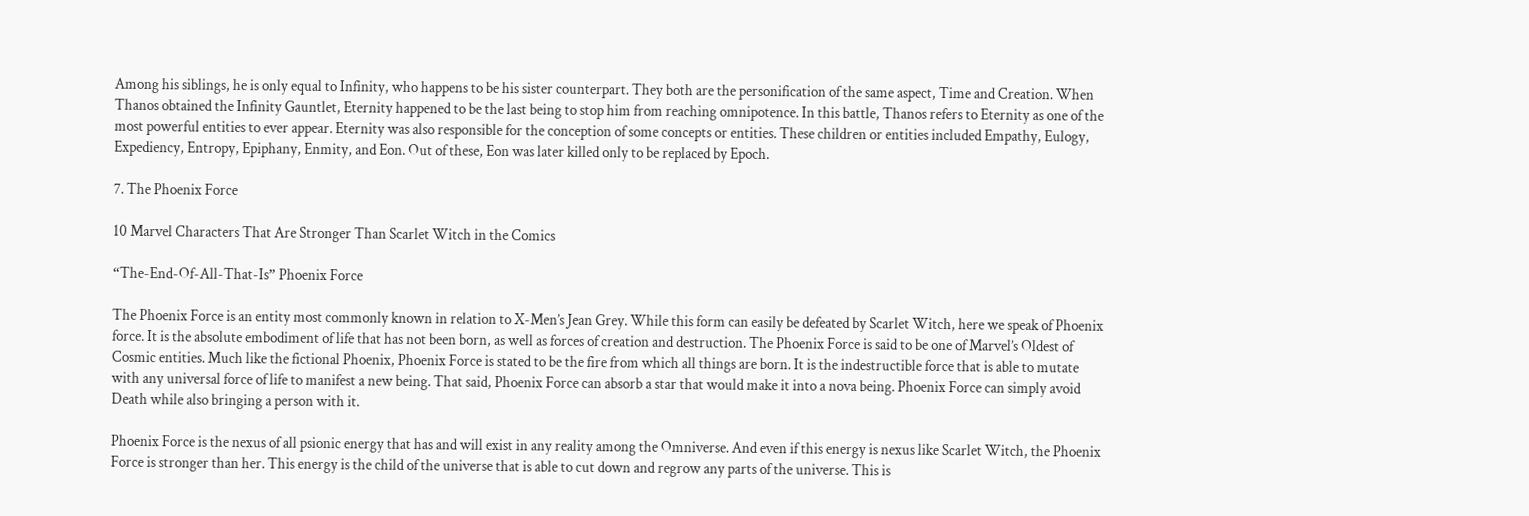Among his siblings, he is only equal to Infinity, who happens to be his sister counterpart. They both are the personification of the same aspect, Time and Creation. When Thanos obtained the Infinity Gauntlet, Eternity happened to be the last being to stop him from reaching omnipotence. In this battle, Thanos refers to Eternity as one of the most powerful entities to ever appear. Eternity was also responsible for the conception of some concepts or entities. These children or entities included Empathy, Eulogy, Expediency, Entropy, Epiphany, Enmity, and Eon. Out of these, Eon was later killed only to be replaced by Epoch.

7. The Phoenix Force

10 Marvel Characters That Are Stronger Than Scarlet Witch in the Comics

“The-End-Of-All-That-Is” Phoenix Force

The Phoenix Force is an entity most commonly known in relation to X-Men’s Jean Grey. While this form can easily be defeated by Scarlet Witch, here we speak of Phoenix force. It is the absolute embodiment of life that has not been born, as well as forces of creation and destruction. The Phoenix Force is said to be one of Marvel’s Oldest of Cosmic entities. Much like the fictional Phoenix, Phoenix Force is stated to be the fire from which all things are born. It is the indestructible force that is able to mutate with any universal force of life to manifest a new being. That said, Phoenix Force can absorb a star that would make it into a nova being. Phoenix Force can simply avoid Death while also bringing a person with it.

Phoenix Force is the nexus of all psionic energy that has and will exist in any reality among the Omniverse. And even if this energy is nexus like Scarlet Witch, the Phoenix Force is stronger than her. This energy is the child of the universe that is able to cut down and regrow any parts of the universe. This is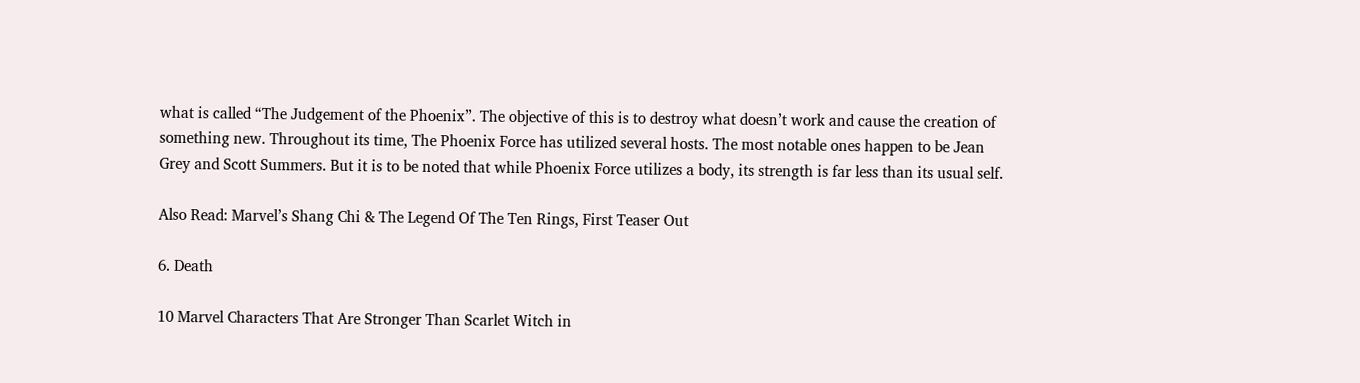what is called “The Judgement of the Phoenix”. The objective of this is to destroy what doesn’t work and cause the creation of something new. Throughout its time, The Phoenix Force has utilized several hosts. The most notable ones happen to be Jean Grey and Scott Summers. But it is to be noted that while Phoenix Force utilizes a body, its strength is far less than its usual self.

Also Read: Marvel’s Shang Chi & The Legend Of The Ten Rings, First Teaser Out

6. Death

10 Marvel Characters That Are Stronger Than Scarlet Witch in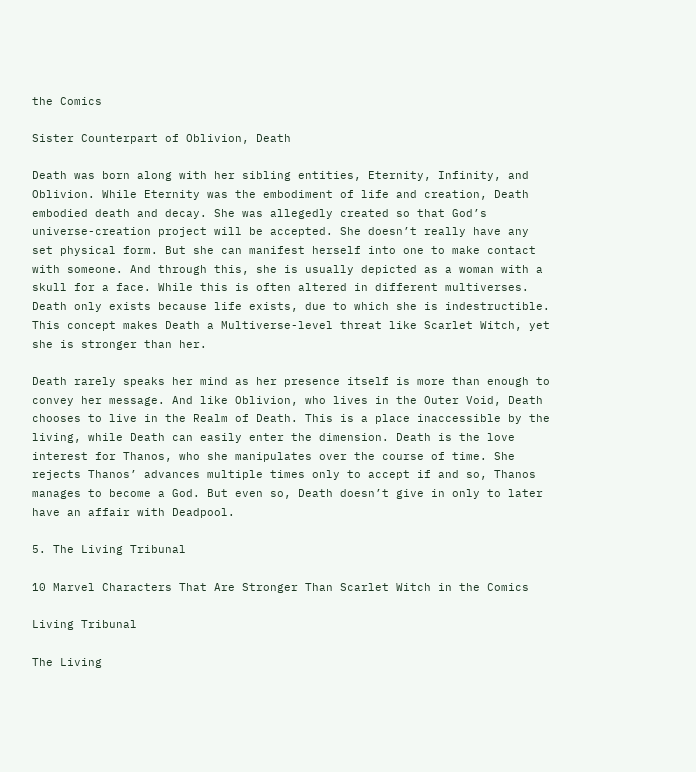the Comics

Sister Counterpart of Oblivion, Death

Death was born along with her sibling entities, Eternity, Infinity, and Oblivion. While Eternity was the embodiment of life and creation, Death embodied death and decay. She was allegedly created so that God’s universe-creation project will be accepted. She doesn’t really have any set physical form. But she can manifest herself into one to make contact with someone. And through this, she is usually depicted as a woman with a skull for a face. While this is often altered in different multiverses. Death only exists because life exists, due to which she is indestructible. This concept makes Death a Multiverse-level threat like Scarlet Witch, yet she is stronger than her.

Death rarely speaks her mind as her presence itself is more than enough to convey her message. And like Oblivion, who lives in the Outer Void, Death chooses to live in the Realm of Death. This is a place inaccessible by the living, while Death can easily enter the dimension. Death is the love interest for Thanos, who she manipulates over the course of time. She rejects Thanos’ advances multiple times only to accept if and so, Thanos manages to become a God. But even so, Death doesn’t give in only to later have an affair with Deadpool.

5. The Living Tribunal

10 Marvel Characters That Are Stronger Than Scarlet Witch in the Comics

Living Tribunal

The Living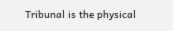Tribunal is the physical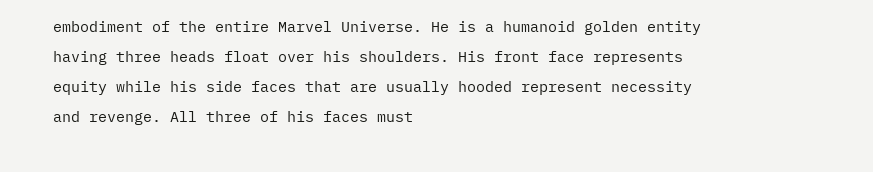embodiment of the entire Marvel Universe. He is a humanoid golden entity having three heads float over his shoulders. His front face represents equity while his side faces that are usually hooded represent necessity and revenge. All three of his faces must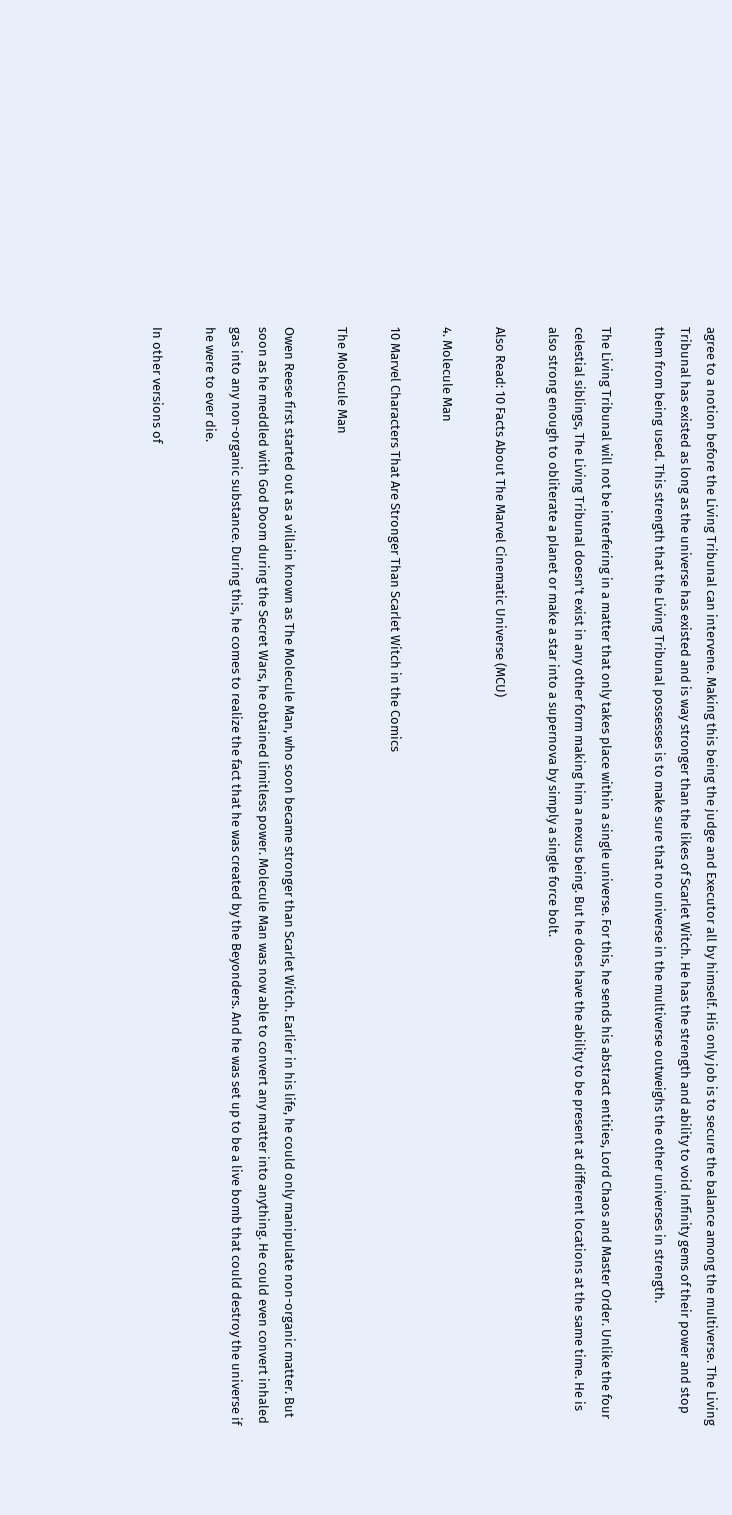agree to a notion before the Living Tribunal can intervene. Making this being the judge and Executor all by himself. His only job is to secure the balance among the multiverse. The Living Tribunal has existed as long as the universe has existed and is way stronger than the likes of Scarlet Witch. He has the strength and ability to void Infinity gems of their power and stop them from being used. This strength that the Living Tribunal possesses is to make sure that no universe in the multiverse outweighs the other universes in strength.

The Living Tribunal will not be interfering in a matter that only takes place within a single universe. For this, he sends his abstract entities, Lord Chaos and Master Order. Unlike the four celestial siblings, The Living Tribunal doesn’t exist in any other form making him a nexus being. But he does have the ability to be present at different locations at the same time. He is also strong enough to obliterate a planet or make a star into a supernova by simply a single force bolt.

Also Read: 10 Facts About The Marvel Cinematic Universe (MCU)

4. Molecule Man

10 Marvel Characters That Are Stronger Than Scarlet Witch in the Comics

The Molecule Man

Owen Reese first started out as a villain known as The Molecule Man, who soon became stronger than Scarlet Witch. Earlier in his life, he could only manipulate non-organic matter. But soon as he meddled with God Doom during the Secret Wars, he obtained limitless power. Molecule Man was now able to convert any matter into anything. He could even convert inhaled gas into any non-organic substance. During this, he comes to realize the fact that he was created by the Beyonders. And he was set up to be a live bomb that could destroy the universe if he were to ever die.

In other versions of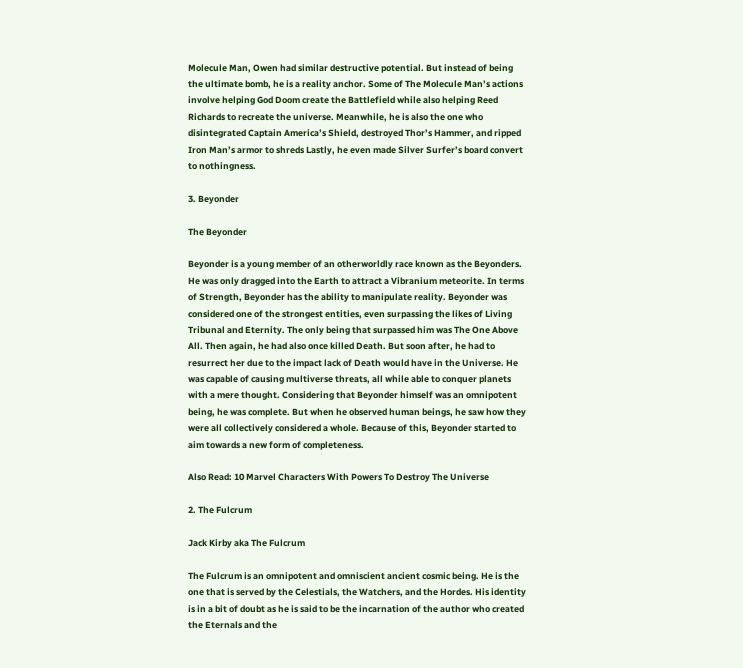Molecule Man, Owen had similar destructive potential. But instead of being the ultimate bomb, he is a reality anchor. Some of The Molecule Man’s actions involve helping God Doom create the Battlefield while also helping Reed Richards to recreate the universe. Meanwhile, he is also the one who disintegrated Captain America’s Shield, destroyed Thor’s Hammer, and ripped Iron Man’s armor to shreds Lastly, he even made Silver Surfer’s board convert to nothingness.

3. Beyonder

The Beyonder

Beyonder is a young member of an otherworldly race known as the Beyonders. He was only dragged into the Earth to attract a Vibranium meteorite. In terms of Strength, Beyonder has the ability to manipulate reality. Beyonder was considered one of the strongest entities, even surpassing the likes of Living Tribunal and Eternity. The only being that surpassed him was The One Above All. Then again, he had also once killed Death. But soon after, he had to resurrect her due to the impact lack of Death would have in the Universe. He was capable of causing multiverse threats, all while able to conquer planets with a mere thought. Considering that Beyonder himself was an omnipotent being, he was complete. But when he observed human beings, he saw how they were all collectively considered a whole. Because of this, Beyonder started to aim towards a new form of completeness.

Also Read: 10 Marvel Characters With Powers To Destroy The Universe

2. The Fulcrum

Jack Kirby aka The Fulcrum

The Fulcrum is an omnipotent and omniscient ancient cosmic being. He is the one that is served by the Celestials, the Watchers, and the Hordes. His identity is in a bit of doubt as he is said to be the incarnation of the author who created the Eternals and the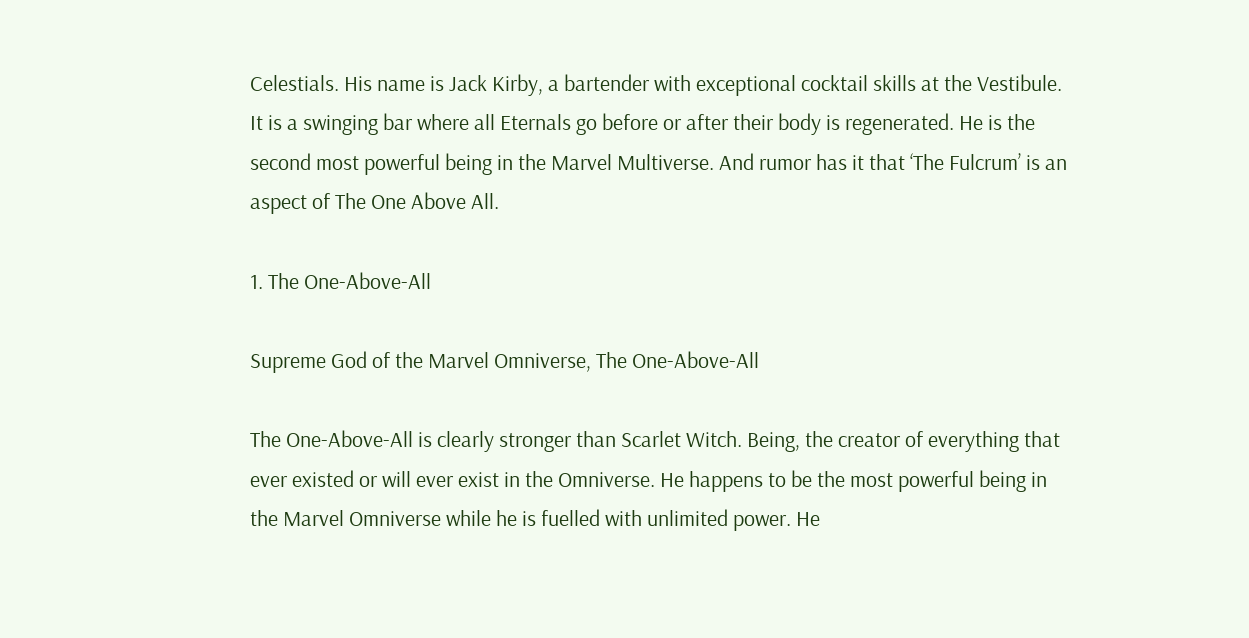Celestials. His name is Jack Kirby, a bartender with exceptional cocktail skills at the Vestibule. It is a swinging bar where all Eternals go before or after their body is regenerated. He is the second most powerful being in the Marvel Multiverse. And rumor has it that ‘The Fulcrum’ is an aspect of The One Above All.

1. The One-Above-All

Supreme God of the Marvel Omniverse, The One-Above-All

The One-Above-All is clearly stronger than Scarlet Witch. Being, the creator of everything that ever existed or will ever exist in the Omniverse. He happens to be the most powerful being in the Marvel Omniverse while he is fuelled with unlimited power. He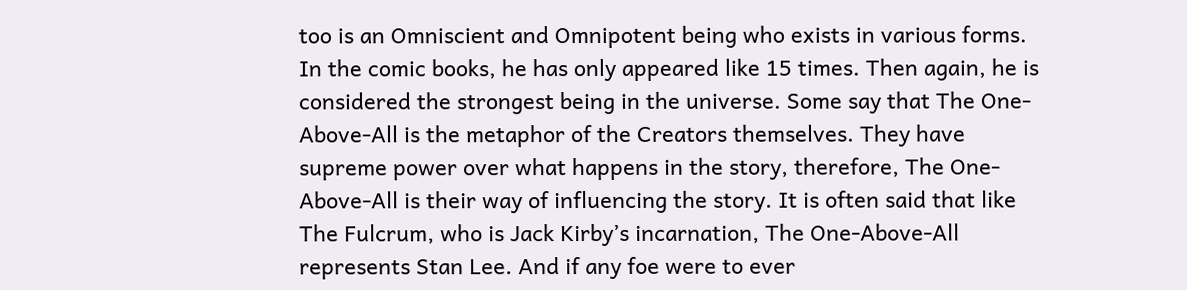too is an Omniscient and Omnipotent being who exists in various forms. In the comic books, he has only appeared like 15 times. Then again, he is considered the strongest being in the universe. Some say that The One-Above-All is the metaphor of the Creators themselves. They have supreme power over what happens in the story, therefore, The One-Above-All is their way of influencing the story. It is often said that like The Fulcrum, who is Jack Kirby’s incarnation, The One-Above-All represents Stan Lee. And if any foe were to ever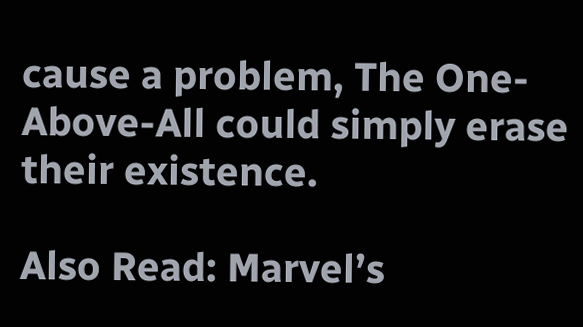cause a problem, The One-Above-All could simply erase their existence.

Also Read: Marvel’s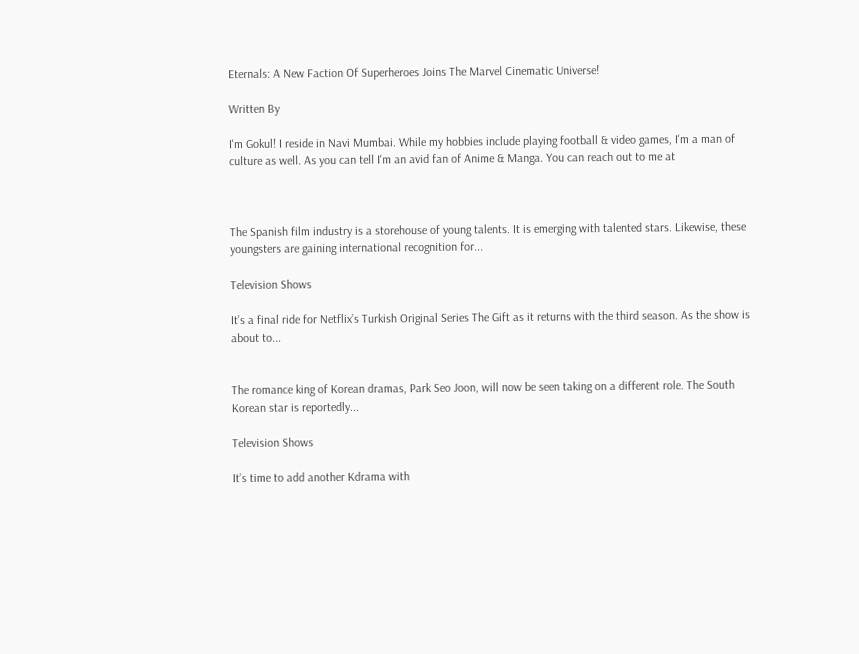Eternals: A New Faction Of Superheroes Joins The Marvel Cinematic Universe!

Written By

I'm Gokul! I reside in Navi Mumbai. While my hobbies include playing football & video games, I'm a man of culture as well. As you can tell I'm an avid fan of Anime & Manga. You can reach out to me at



The Spanish film industry is a storehouse of young talents. It is emerging with talented stars. Likewise, these youngsters are gaining international recognition for...

Television Shows

It’s a final ride for Netflix’s Turkish Original Series The Gift as it returns with the third season. As the show is about to...


The romance king of Korean dramas, Park Seo Joon, will now be seen taking on a different role. The South Korean star is reportedly...

Television Shows

It’s time to add another Kdrama with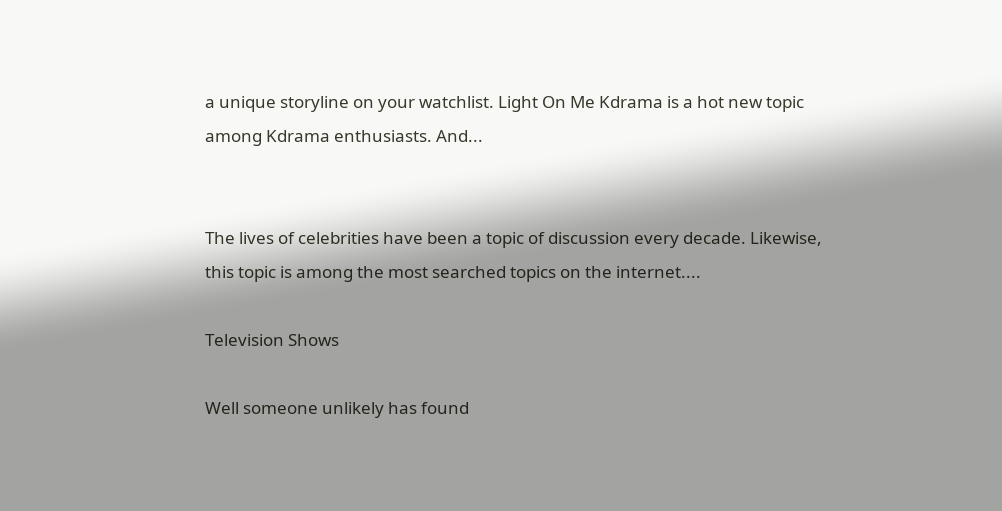a unique storyline on your watchlist. Light On Me Kdrama is a hot new topic among Kdrama enthusiasts. And...


The lives of celebrities have been a topic of discussion every decade. Likewise, this topic is among the most searched topics on the internet....

Television Shows

Well someone unlikely has found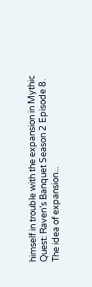himself in trouble with the expansion in Mythic Quest: Raven’s Banquet Season 2 Episode 8. The idea of expansion...